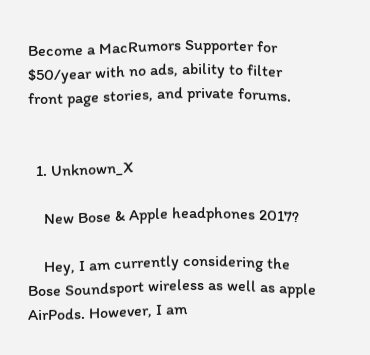Become a MacRumors Supporter for $50/year with no ads, ability to filter front page stories, and private forums.


  1. Unknown_X

    New Bose & Apple headphones 2017?

    Hey, I am currently considering the Bose Soundsport wireless as well as apple AirPods. However, I am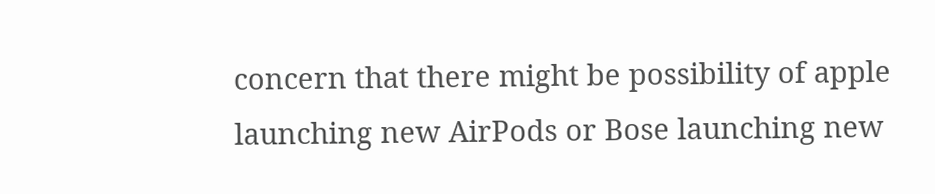concern that there might be possibility of apple launching new AirPods or Bose launching new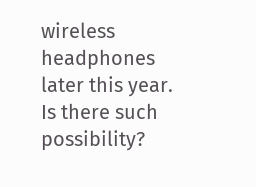wireless headphones later this year. Is there such possibility?